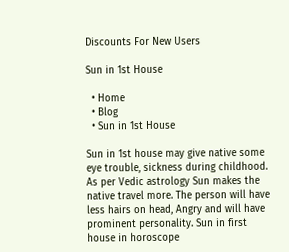Discounts For New Users

Sun in 1st House

  • Home
  • Blog
  • Sun in 1st House

Sun in 1st house may give native some eye trouble, sickness during childhood. As per Vedic astrology Sun makes the native travel more. The person will have less hairs on head, Angry and will have prominent personality. Sun in first house in horoscope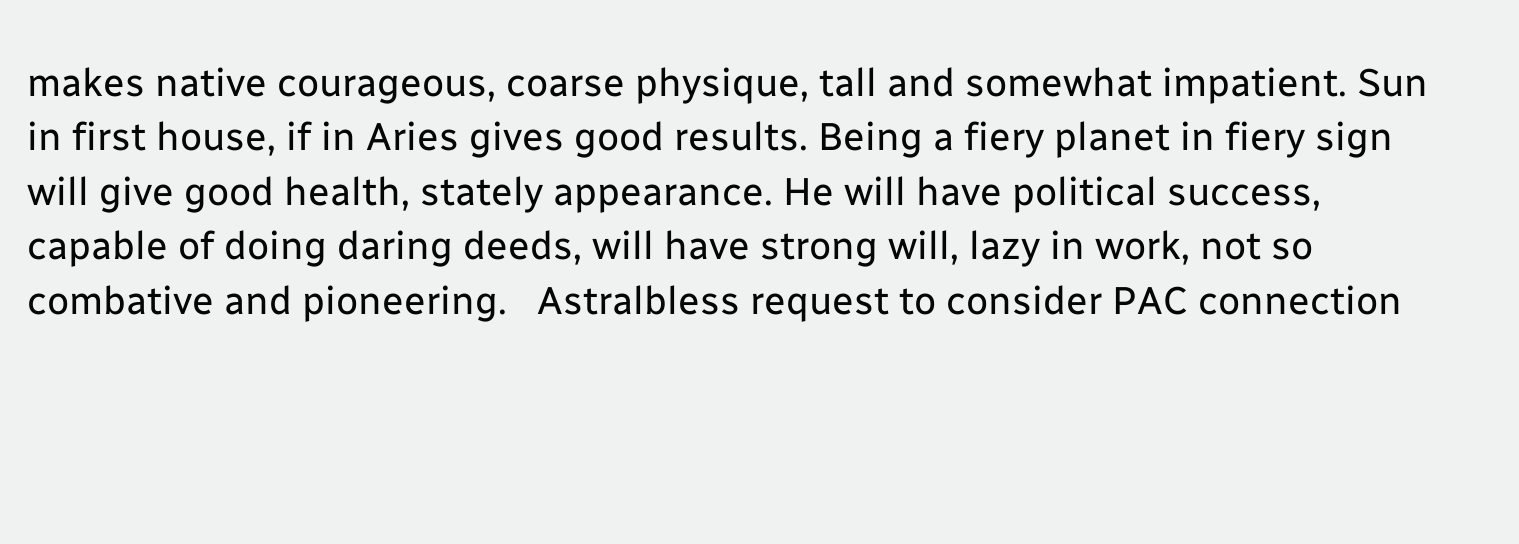makes native courageous, coarse physique, tall and somewhat impatient. Sun in first house, if in Aries gives good results. Being a fiery planet in fiery sign will give good health, stately appearance. He will have political success, capable of doing daring deeds, will have strong will, lazy in work, not so combative and pioneering.   Astralbless request to consider PAC connection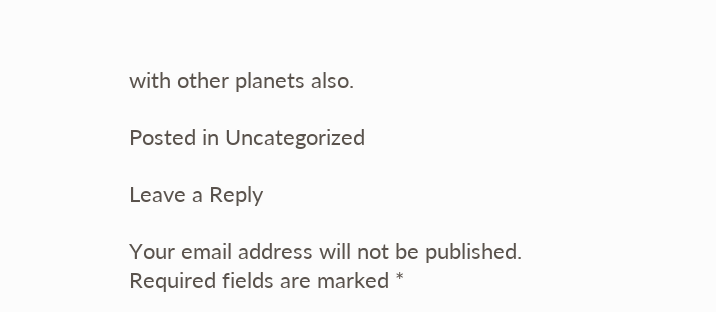with other planets also.

Posted in Uncategorized

Leave a Reply

Your email address will not be published. Required fields are marked *